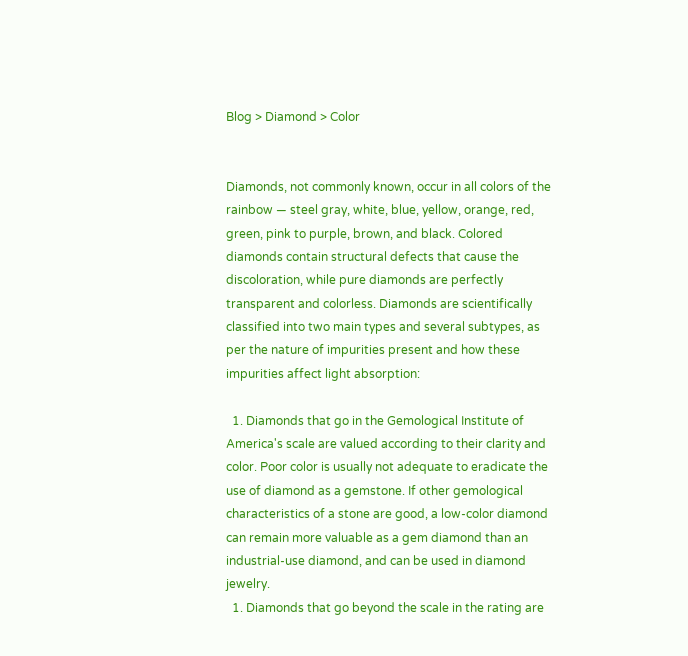Blog > Diamond > Color


Diamonds, not commonly known, occur in all colors of the rainbow — steel gray, white, blue, yellow, orange, red, green, pink to purple, brown, and black. Colored diamonds contain structural defects that cause the discoloration, while pure diamonds are perfectly transparent and colorless. Diamonds are scientifically classified into two main types and several subtypes, as per the nature of impurities present and how these impurities affect light absorption:

  1. Diamonds that go in the Gemological Institute of America's scale are valued according to their clarity and color. Poor color is usually not adequate to eradicate the use of diamond as a gemstone. If other gemological characteristics of a stone are good, a low-color diamond can remain more valuable as a gem diamond than an industrial-use diamond, and can be used in diamond jewelry.
  1. Diamonds that go beyond the scale in the rating are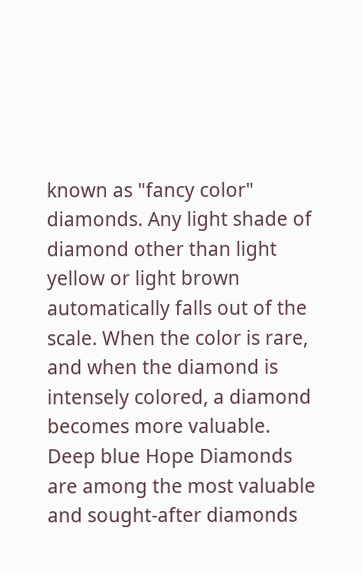known as "fancy color" diamonds. Any light shade of diamond other than light yellow or light brown automatically falls out of the scale. When the color is rare, and when the diamond is intensely colored, a diamond becomes more valuable. Deep blue Hope Diamonds are among the most valuable and sought-after diamonds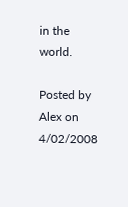in the world.

Posted by Alex on 4/02/2008